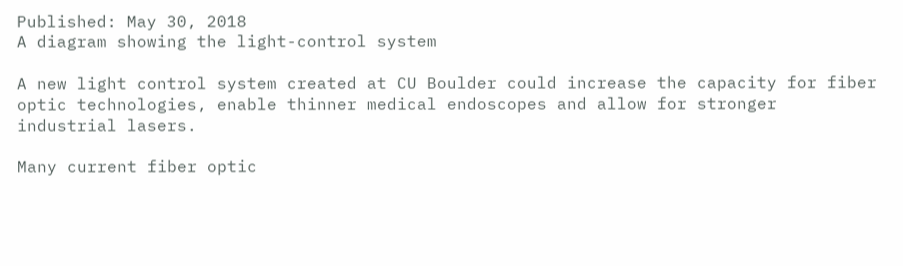Published: May 30, 2018
A diagram showing the light-control system

A new light control system created at CU Boulder could increase the capacity for fiber optic technologies, enable thinner medical endoscopes and allow for stronger industrial lasers.

Many current fiber optic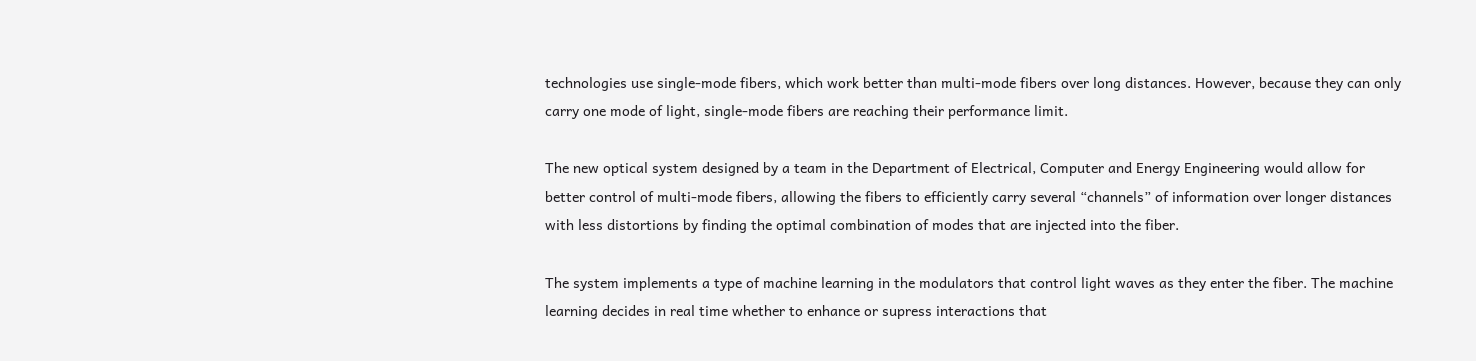technologies use single-mode fibers, which work better than multi-mode fibers over long distances. However, because they can only carry one mode of light, single-mode fibers are reaching their performance limit.

The new optical system designed by a team in the Department of Electrical, Computer and Energy Engineering would allow for better control of multi-mode fibers, allowing the fibers to efficiently carry several “channels” of information over longer distances with less distortions by finding the optimal combination of modes that are injected into the fiber.

The system implements a type of machine learning in the modulators that control light waves as they enter the fiber. The machine learning decides in real time whether to enhance or supress interactions that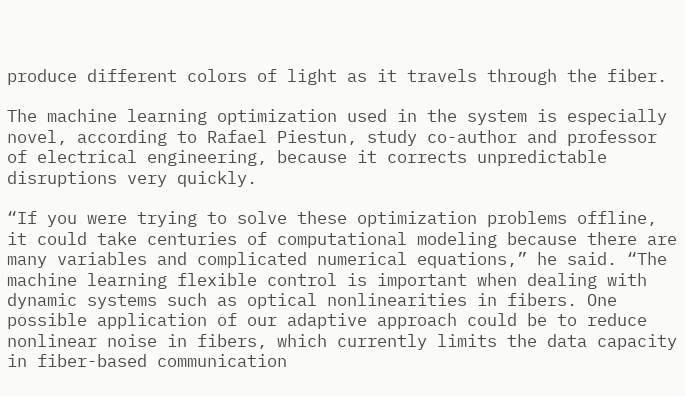produce different colors of light as it travels through the fiber.

The machine learning optimization used in the system is especially novel, according to Rafael Piestun, study co-author and professor of electrical engineering, because it corrects unpredictable disruptions very quickly.

“If you were trying to solve these optimization problems offline, it could take centuries of computational modeling because there are many variables and complicated numerical equations,” he said. “The machine learning flexible control is important when dealing with dynamic systems such as optical nonlinearities in fibers. One possible application of our adaptive approach could be to reduce nonlinear noise in fibers, which currently limits the data capacity in fiber-based communication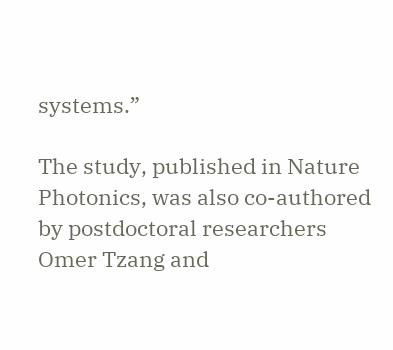systems.”

The study, published in Nature Photonics, was also co-authored by postdoctoral researchers Omer Tzang and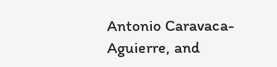Antonio Caravaca-Aguierre, and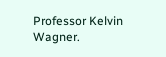Professor Kelvin Wagner.